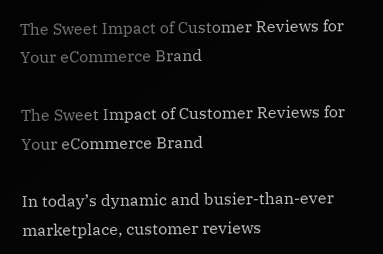The Sweet Impact of Customer Reviews for Your eCommerce Brand

The Sweet Impact of Customer Reviews for Your eCommerce Brand

In today’s dynamic and busier-than-ever marketplace, customer reviews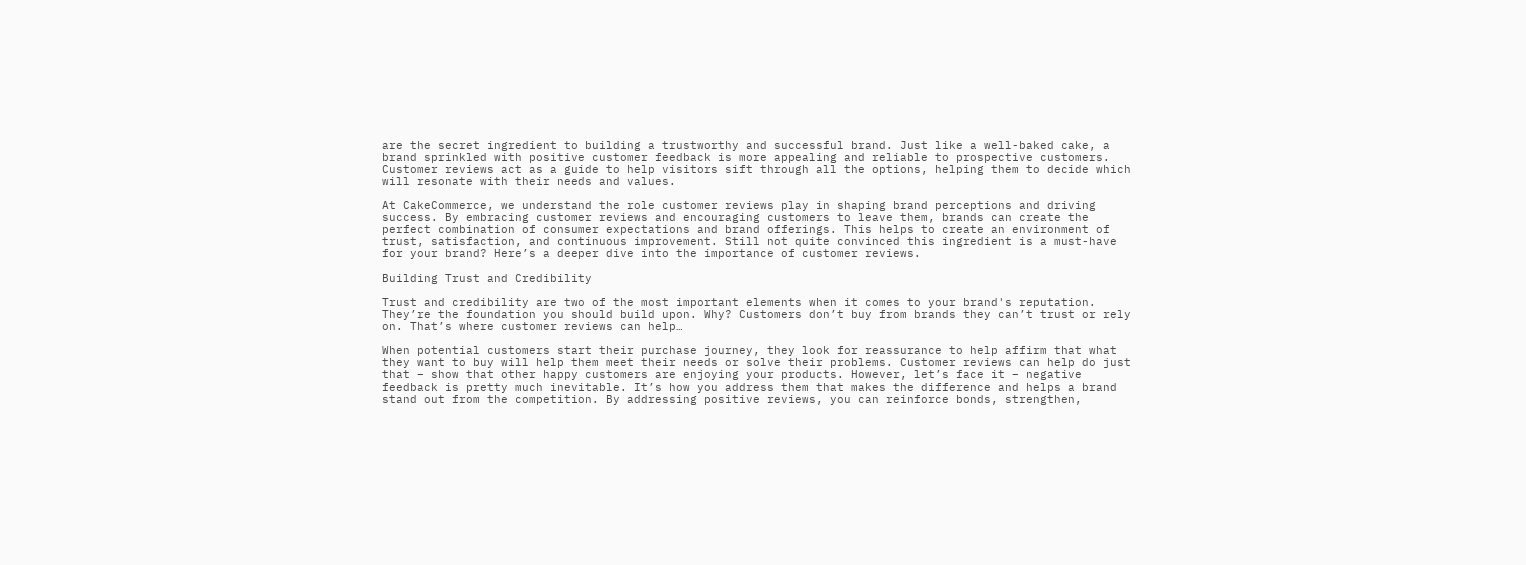are the secret ingredient to building a trustworthy and successful brand. Just like a well-baked cake, a brand sprinkled with positive customer feedback is more appealing and reliable to prospective customers. Customer reviews act as a guide to help visitors sift through all the options, helping them to decide which will resonate with their needs and values.

At CakeCommerce, we understand the role customer reviews play in shaping brand perceptions and driving success. By embracing customer reviews and encouraging customers to leave them, brands can create the perfect combination of consumer expectations and brand offerings. This helps to create an environment of trust, satisfaction, and continuous improvement. Still not quite convinced this ingredient is a must-have for your brand? Here’s a deeper dive into the importance of customer reviews.

Building Trust and Credibility

Trust and credibility are two of the most important elements when it comes to your brand's reputation. They’re the foundation you should build upon. Why? Customers don’t buy from brands they can’t trust or rely on. That’s where customer reviews can help…

When potential customers start their purchase journey, they look for reassurance to help affirm that what they want to buy will help them meet their needs or solve their problems. Customer reviews can help do just that – show that other happy customers are enjoying your products. However, let’s face it – negative feedback is pretty much inevitable. It’s how you address them that makes the difference and helps a brand stand out from the competition. By addressing positive reviews, you can reinforce bonds, strengthen,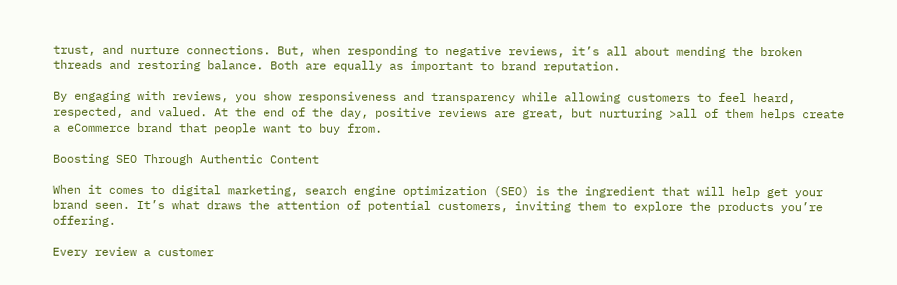trust, and nurture connections. But, when responding to negative reviews, it’s all about mending the broken threads and restoring balance. Both are equally as important to brand reputation.

By engaging with reviews, you show responsiveness and transparency while allowing customers to feel heard, respected, and valued. At the end of the day, positive reviews are great, but nurturing >all of them helps create a eCommerce brand that people want to buy from.

Boosting SEO Through Authentic Content

When it comes to digital marketing, search engine optimization (SEO) is the ingredient that will help get your brand seen. It’s what draws the attention of potential customers, inviting them to explore the products you’re offering.

Every review a customer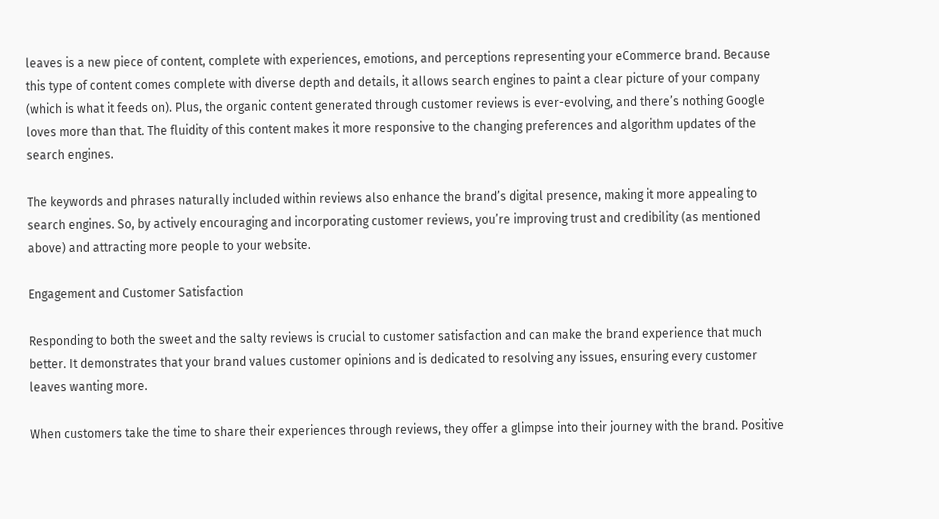leaves is a new piece of content, complete with experiences, emotions, and perceptions representing your eCommerce brand. Because this type of content comes complete with diverse depth and details, it allows search engines to paint a clear picture of your company (which is what it feeds on). Plus, the organic content generated through customer reviews is ever-evolving, and there’s nothing Google loves more than that. The fluidity of this content makes it more responsive to the changing preferences and algorithm updates of the search engines.

The keywords and phrases naturally included within reviews also enhance the brand’s digital presence, making it more appealing to search engines. So, by actively encouraging and incorporating customer reviews, you’re improving trust and credibility (as mentioned above) and attracting more people to your website.

Engagement and Customer Satisfaction

Responding to both the sweet and the salty reviews is crucial to customer satisfaction and can make the brand experience that much better. It demonstrates that your brand values customer opinions and is dedicated to resolving any issues, ensuring every customer leaves wanting more.

When customers take the time to share their experiences through reviews, they offer a glimpse into their journey with the brand. Positive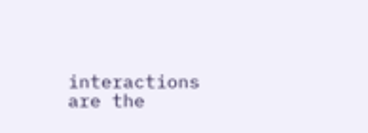interactions are the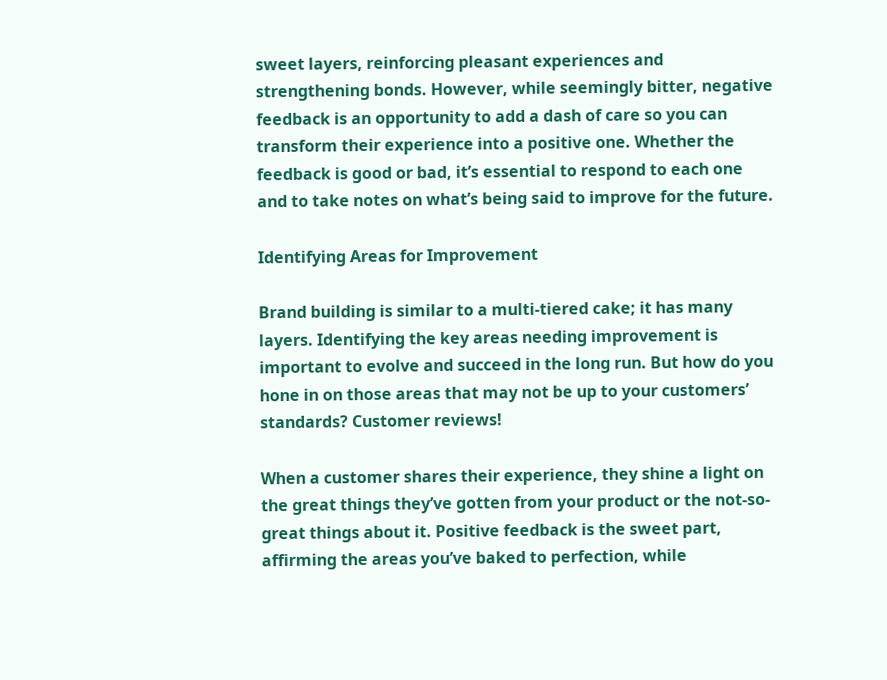sweet layers, reinforcing pleasant experiences and strengthening bonds. However, while seemingly bitter, negative feedback is an opportunity to add a dash of care so you can transform their experience into a positive one. Whether the feedback is good or bad, it’s essential to respond to each one and to take notes on what’s being said to improve for the future.

Identifying Areas for Improvement

Brand building is similar to a multi-tiered cake; it has many layers. Identifying the key areas needing improvement is important to evolve and succeed in the long run. But how do you hone in on those areas that may not be up to your customers’ standards? Customer reviews!

When a customer shares their experience, they shine a light on the great things they’ve gotten from your product or the not-so-great things about it. Positive feedback is the sweet part, affirming the areas you’ve baked to perfection, while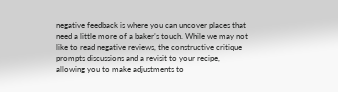negative feedback is where you can uncover places that need a little more of a baker’s touch. While we may not like to read negative reviews, the constructive critique prompts discussions and a revisit to your recipe, allowing you to make adjustments to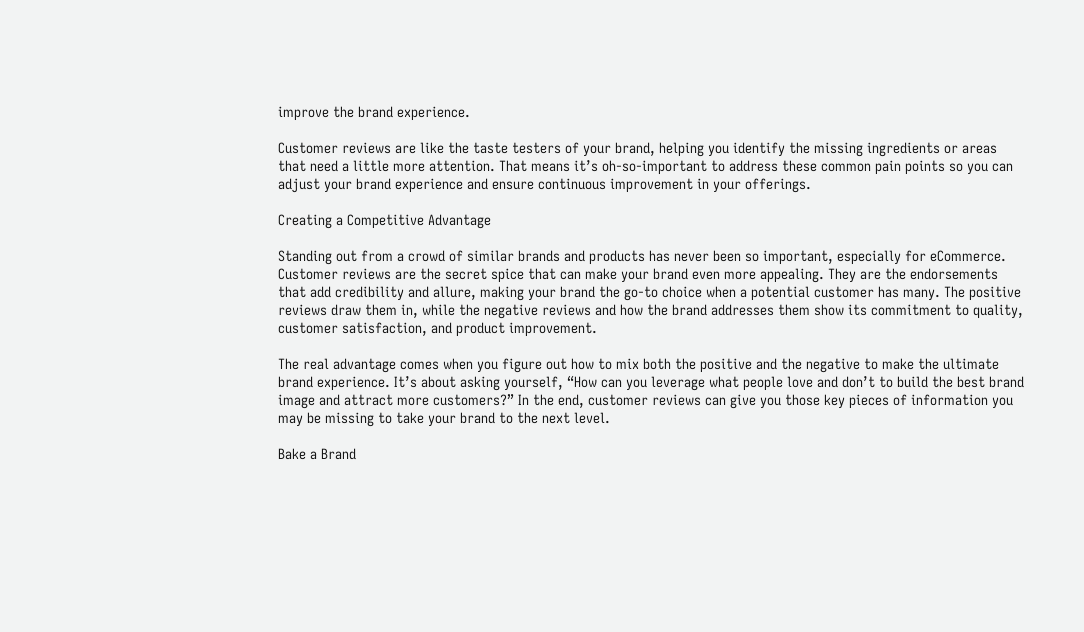improve the brand experience.

Customer reviews are like the taste testers of your brand, helping you identify the missing ingredients or areas that need a little more attention. That means it’s oh-so-important to address these common pain points so you can adjust your brand experience and ensure continuous improvement in your offerings.

Creating a Competitive Advantage

Standing out from a crowd of similar brands and products has never been so important, especially for eCommerce. Customer reviews are the secret spice that can make your brand even more appealing. They are the endorsements that add credibility and allure, making your brand the go-to choice when a potential customer has many. The positive reviews draw them in, while the negative reviews and how the brand addresses them show its commitment to quality, customer satisfaction, and product improvement.

The real advantage comes when you figure out how to mix both the positive and the negative to make the ultimate brand experience. It’s about asking yourself, “How can you leverage what people love and don’t to build the best brand image and attract more customers?” In the end, customer reviews can give you those key pieces of information you may be missing to take your brand to the next level.

Bake a Brand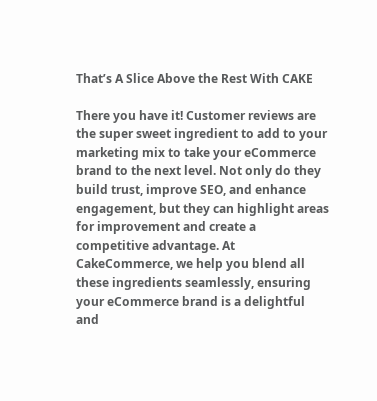That’s A Slice Above the Rest With CAKE

There you have it! Customer reviews are the super sweet ingredient to add to your marketing mix to take your eCommerce brand to the next level. Not only do they build trust, improve SEO, and enhance engagement, but they can highlight areas for improvement and create a competitive advantage. At CakeCommerce, we help you blend all these ingredients seamlessly, ensuring your eCommerce brand is a delightful and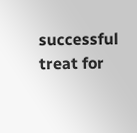successful treat for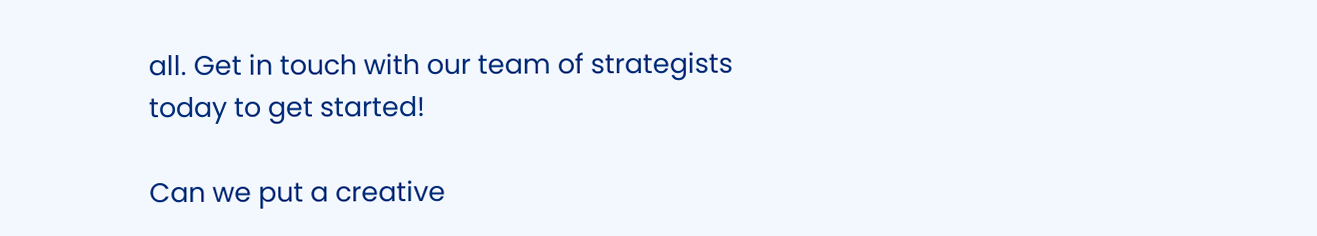all. Get in touch with our team of strategists today to get started!

Can we put a creative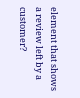element that shows a review left by a customer?